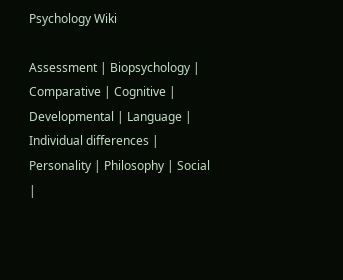Psychology Wiki

Assessment | Biopsychology | Comparative | Cognitive | Developmental | Language | Individual differences | Personality | Philosophy | Social |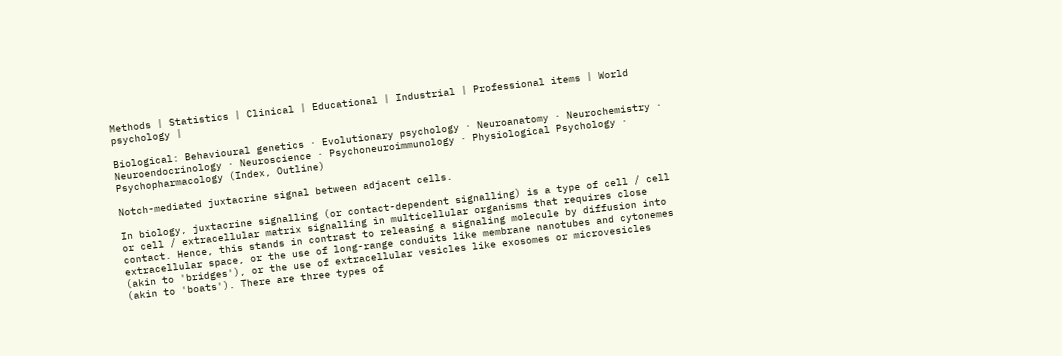Methods | Statistics | Clinical | Educational | Industrial | Professional items | World psychology |

Biological: Behavioural genetics · Evolutionary psychology · Neuroanatomy · Neurochemistry · Neuroendocrinology · Neuroscience · Psychoneuroimmunology · Physiological Psychology · Psychopharmacology (Index, Outline)

Notch-mediated juxtacrine signal between adjacent cells.

In biology, juxtacrine signalling (or contact-dependent signalling) is a type of cell / cell or cell / extracellular matrix signalling in multicellular organisms that requires close contact. Hence, this stands in contrast to releasing a signaling molecule by diffusion into extracellular space, or the use of long-range conduits like membrane nanotubes and cytonemes (akin to 'bridges'), or the use of extracellular vesicles like exosomes or microvesicles (akin to 'boats'). There are three types of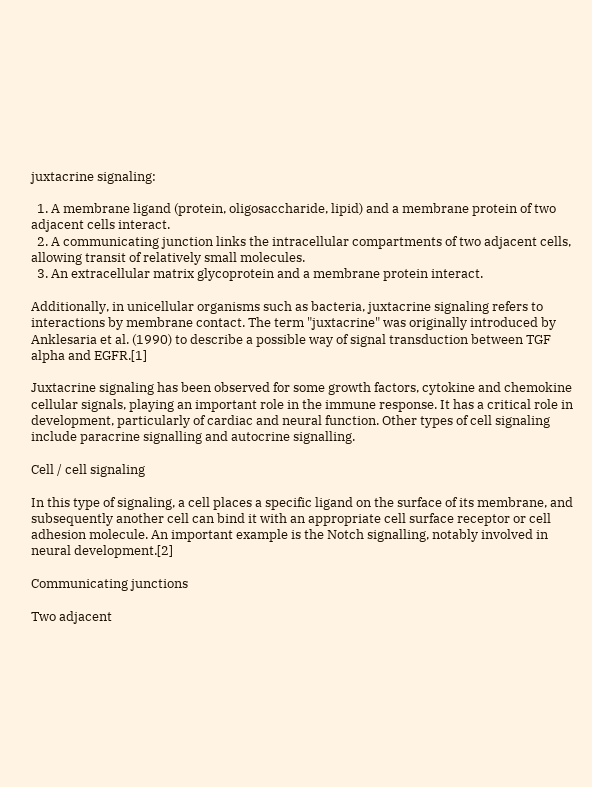juxtacrine signaling:

  1. A membrane ligand (protein, oligosaccharide, lipid) and a membrane protein of two adjacent cells interact.
  2. A communicating junction links the intracellular compartments of two adjacent cells, allowing transit of relatively small molecules.
  3. An extracellular matrix glycoprotein and a membrane protein interact.

Additionally, in unicellular organisms such as bacteria, juxtacrine signaling refers to interactions by membrane contact. The term "juxtacrine" was originally introduced by Anklesaria et al. (1990) to describe a possible way of signal transduction between TGF alpha and EGFR.[1]

Juxtacrine signaling has been observed for some growth factors, cytokine and chemokine cellular signals, playing an important role in the immune response. It has a critical role in development, particularly of cardiac and neural function. Other types of cell signaling include paracrine signalling and autocrine signalling.

Cell / cell signaling

In this type of signaling, a cell places a specific ligand on the surface of its membrane, and subsequently another cell can bind it with an appropriate cell surface receptor or cell adhesion molecule. An important example is the Notch signalling, notably involved in neural development.[2]

Communicating junctions

Two adjacent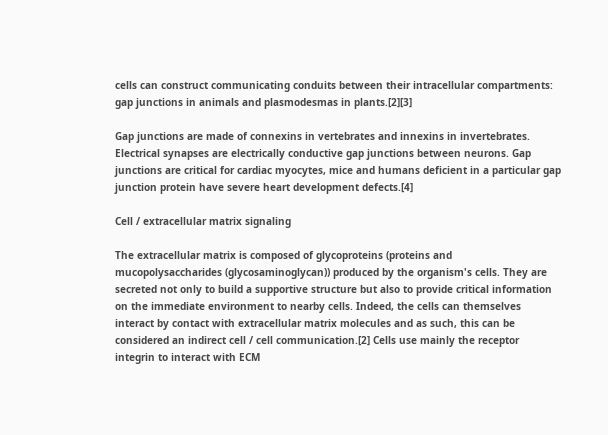cells can construct communicating conduits between their intracellular compartments: gap junctions in animals and plasmodesmas in plants.[2][3]

Gap junctions are made of connexins in vertebrates and innexins in invertebrates. Electrical synapses are electrically conductive gap junctions between neurons. Gap junctions are critical for cardiac myocytes, mice and humans deficient in a particular gap junction protein have severe heart development defects.[4]

Cell / extracellular matrix signaling

The extracellular matrix is composed of glycoproteins (proteins and mucopolysaccharides (glycosaminoglycan)) produced by the organism's cells. They are secreted not only to build a supportive structure but also to provide critical information on the immediate environment to nearby cells. Indeed, the cells can themselves interact by contact with extracellular matrix molecules and as such, this can be considered an indirect cell / cell communication.[2] Cells use mainly the receptor integrin to interact with ECM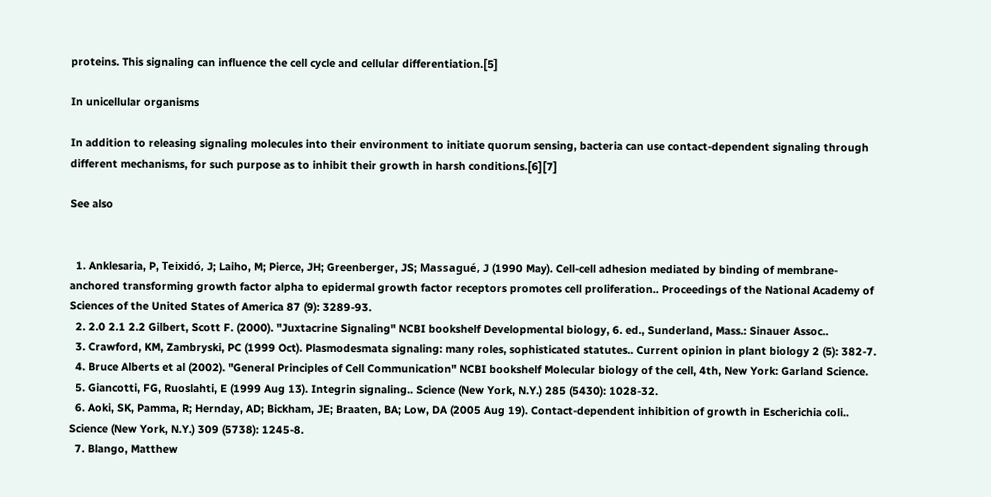proteins. This signaling can influence the cell cycle and cellular differentiation.[5]

In unicellular organisms

In addition to releasing signaling molecules into their environment to initiate quorum sensing, bacteria can use contact-dependent signaling through different mechanisms, for such purpose as to inhibit their growth in harsh conditions.[6][7]

See also


  1. Anklesaria, P, Teixidó, J; Laiho, M; Pierce, JH; Greenberger, JS; Massagué, J (1990 May). Cell-cell adhesion mediated by binding of membrane-anchored transforming growth factor alpha to epidermal growth factor receptors promotes cell proliferation.. Proceedings of the National Academy of Sciences of the United States of America 87 (9): 3289-93.
  2. 2.0 2.1 2.2 Gilbert, Scott F. (2000). "Juxtacrine Signaling" NCBI bookshelf Developmental biology, 6. ed., Sunderland, Mass.: Sinauer Assoc..
  3. Crawford, KM, Zambryski, PC (1999 Oct). Plasmodesmata signaling: many roles, sophisticated statutes.. Current opinion in plant biology 2 (5): 382-7.
  4. Bruce Alberts et al (2002). "General Principles of Cell Communication" NCBI bookshelf Molecular biology of the cell, 4th, New York: Garland Science.
  5. Giancotti, FG, Ruoslahti, E (1999 Aug 13). Integrin signaling.. Science (New York, N.Y.) 285 (5430): 1028-32.
  6. Aoki, SK, Pamma, R; Hernday, AD; Bickham, JE; Braaten, BA; Low, DA (2005 Aug 19). Contact-dependent inhibition of growth in Escherichia coli.. Science (New York, N.Y.) 309 (5738): 1245-8.
  7. Blango, Matthew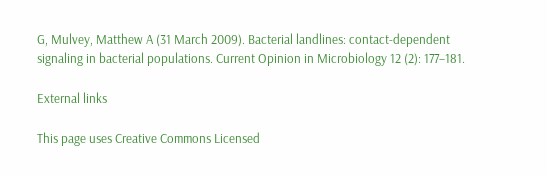G, Mulvey, Matthew A (31 March 2009). Bacterial landlines: contact-dependent signaling in bacterial populations. Current Opinion in Microbiology 12 (2): 177–181.

External links

This page uses Creative Commons Licensed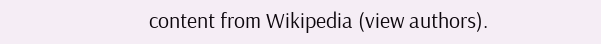content from Wikipedia (view authors).